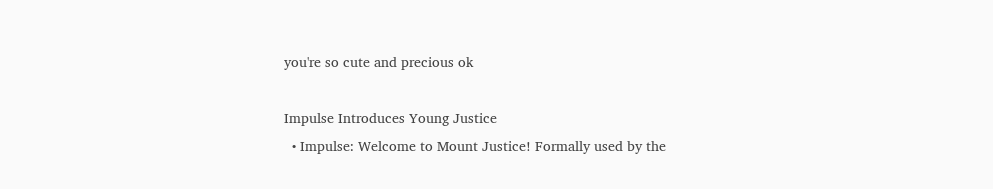you're so cute and precious ok

Impulse Introduces Young Justice
  • Impulse: Welcome to Mount Justice! Formally used by the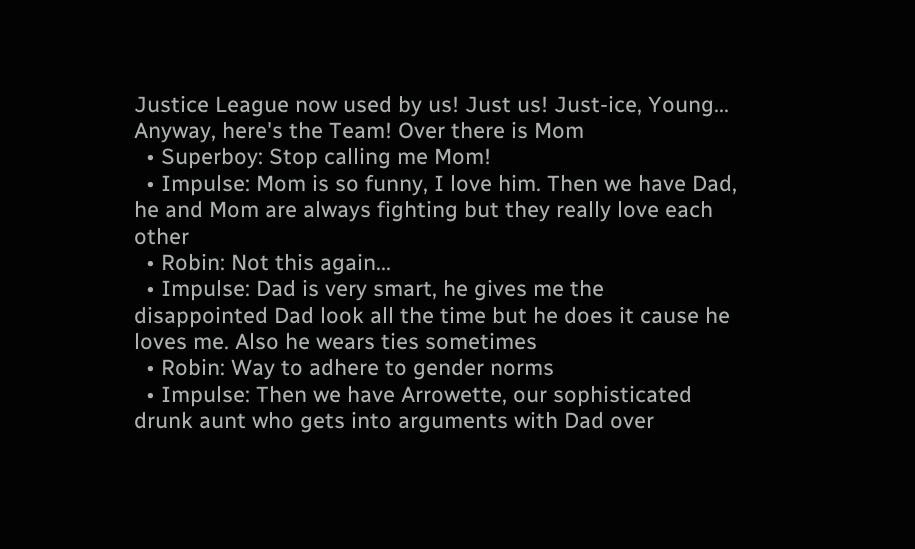Justice League now used by us! Just us! Just-ice, Young... Anyway, here's the Team! Over there is Mom
  • Superboy: Stop calling me Mom!
  • Impulse: Mom is so funny, I love him. Then we have Dad, he and Mom are always fighting but they really love each other
  • Robin: Not this again...
  • Impulse: Dad is very smart, he gives me the disappointed Dad look all the time but he does it cause he loves me. Also he wears ties sometimes
  • Robin: Way to adhere to gender norms
  • Impulse: Then we have Arrowette, our sophisticated drunk aunt who gets into arguments with Dad over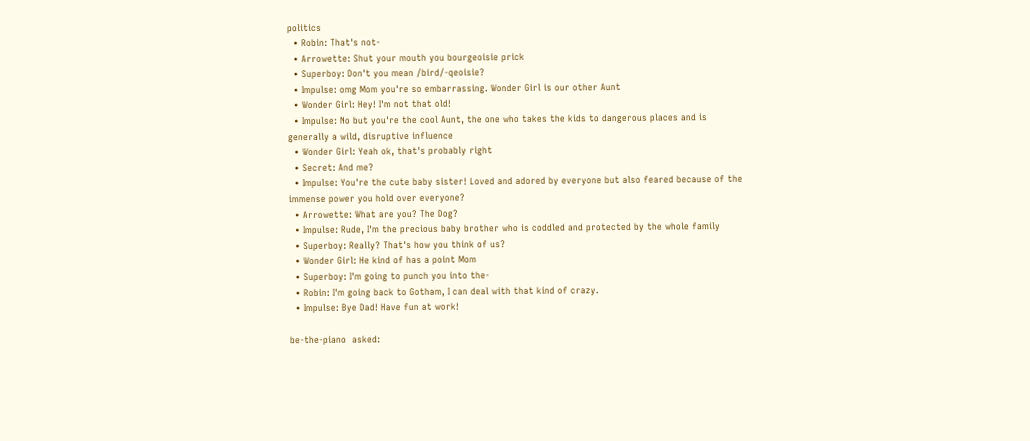politics
  • Robin: That's not-
  • Arrowette: Shut your mouth you bourgeoisie prick
  • Superboy: Don't you mean /bird/-qeoisie?
  • Impulse: omg Mom you're so embarrassing. Wonder Girl is our other Aunt
  • Wonder Girl: Hey! I'm not that old!
  • Impulse: No but you're the cool Aunt, the one who takes the kids to dangerous places and is generally a wild, disruptive influence
  • Wonder Girl: Yeah ok, that's probably right
  • Secret: And me?
  • Impulse: You're the cute baby sister! Loved and adored by everyone but also feared because of the immense power you hold over everyone?
  • Arrowette: What are you? The Dog?
  • Impulse: Rude, I'm the precious baby brother who is coddled and protected by the whole family
  • Superboy: Really? That's how you think of us?
  • Wonder Girl: He kind of has a point Mom
  • Superboy: I'm going to punch you into the-
  • Robin: I'm going back to Gotham, I can deal with that kind of crazy.
  • Impulse: Bye Dad! Have fun at work!

be-the-piano  asked: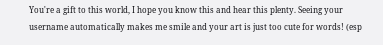You're a gift to this world, I hope you know this and hear this plenty. Seeing your username automatically makes me smile and your art is just too cute for words! (esp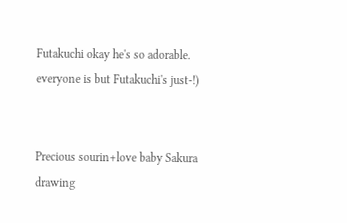Futakuchi okay he's so adorable. everyone is but Futakuchi's just-!)


Precious sourin+love baby Sakura drawing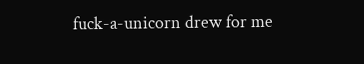fuck-a-unicorn drew for me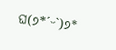ଘ(੭*ˊᵕˋ)੭*